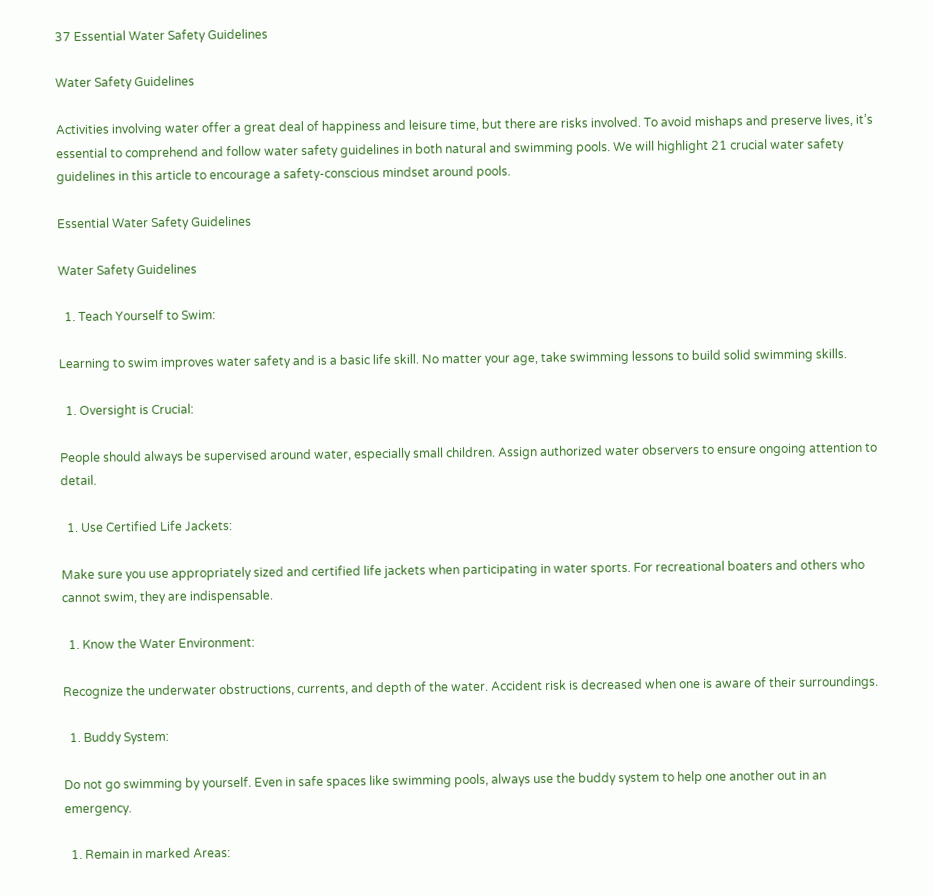37 Essential Water Safety Guidelines

Water Safety Guidelines

Activities involving water offer a great deal of happiness and leisure time, but there are risks involved. To avoid mishaps and preserve lives, it’s essential to comprehend and follow water safety guidelines in both natural and swimming pools. We will highlight 21 crucial water safety guidelines in this article to encourage a safety-conscious mindset around pools.

Essential Water Safety Guidelines

Water Safety Guidelines

  1. Teach Yourself to Swim:

Learning to swim improves water safety and is a basic life skill. No matter your age, take swimming lessons to build solid swimming skills.

  1. Oversight is Crucial:

People should always be supervised around water, especially small children. Assign authorized water observers to ensure ongoing attention to detail.

  1. Use Certified Life Jackets:

Make sure you use appropriately sized and certified life jackets when participating in water sports. For recreational boaters and others who cannot swim, they are indispensable.

  1. Know the Water Environment:

Recognize the underwater obstructions, currents, and depth of the water. Accident risk is decreased when one is aware of their surroundings.

  1. Buddy System:

Do not go swimming by yourself. Even in safe spaces like swimming pools, always use the buddy system to help one another out in an emergency.

  1. Remain in marked Areas: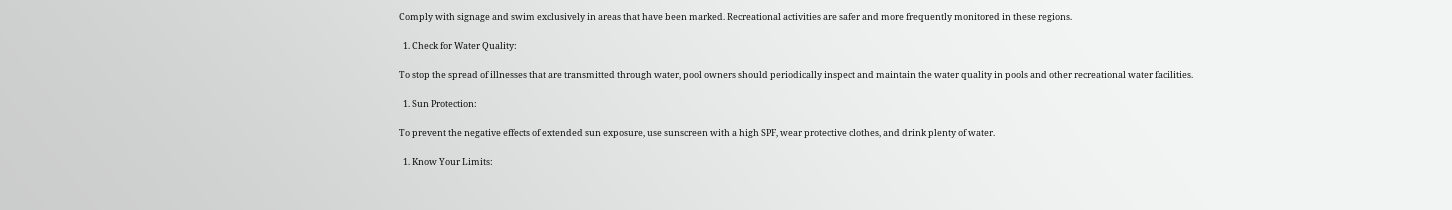Comply with signage and swim exclusively in areas that have been marked. Recreational activities are safer and more frequently monitored in these regions.

  1. Check for Water Quality:

To stop the spread of illnesses that are transmitted through water, pool owners should periodically inspect and maintain the water quality in pools and other recreational water facilities.

  1. Sun Protection:

To prevent the negative effects of extended sun exposure, use sunscreen with a high SPF, wear protective clothes, and drink plenty of water.

  1. Know Your Limits: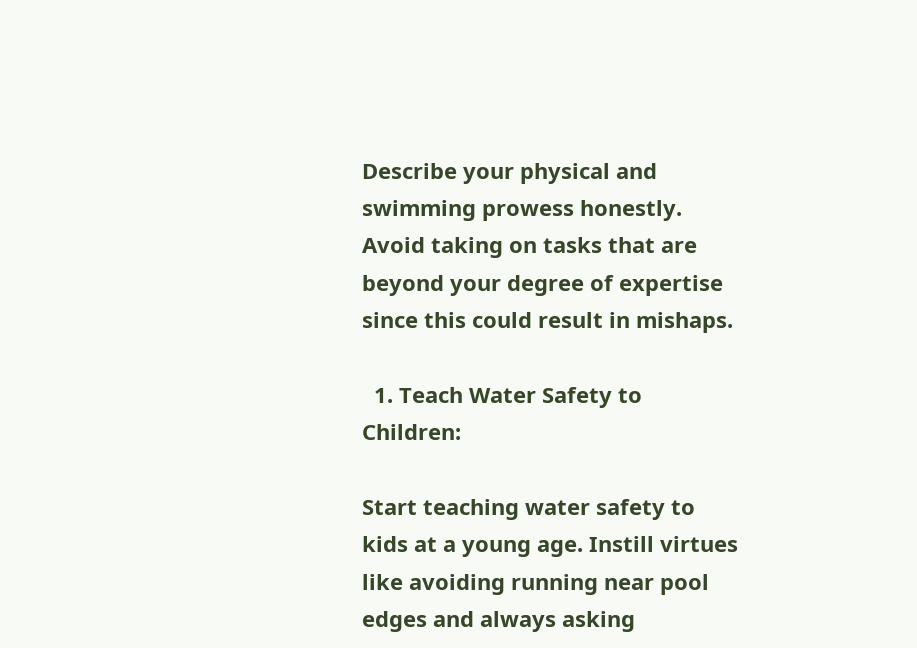Describe your physical and swimming prowess honestly. Avoid taking on tasks that are beyond your degree of expertise since this could result in mishaps.

  1. Teach Water Safety to Children:

Start teaching water safety to kids at a young age. Instill virtues like avoiding running near pool edges and always asking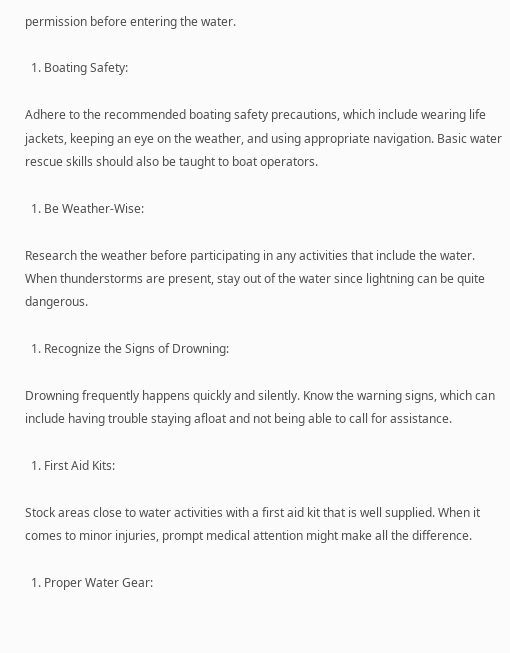permission before entering the water.

  1. Boating Safety:

Adhere to the recommended boating safety precautions, which include wearing life jackets, keeping an eye on the weather, and using appropriate navigation. Basic water rescue skills should also be taught to boat operators.

  1. Be Weather-Wise:

Research the weather before participating in any activities that include the water. When thunderstorms are present, stay out of the water since lightning can be quite dangerous.

  1. Recognize the Signs of Drowning:

Drowning frequently happens quickly and silently. Know the warning signs, which can include having trouble staying afloat and not being able to call for assistance.

  1. First Aid Kits:

Stock areas close to water activities with a first aid kit that is well supplied. When it comes to minor injuries, prompt medical attention might make all the difference.

  1. Proper Water Gear: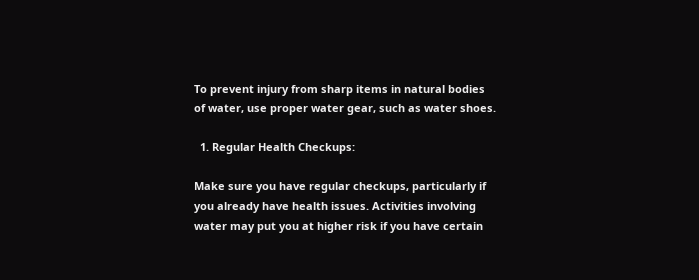To prevent injury from sharp items in natural bodies of water, use proper water gear, such as water shoes.

  1. Regular Health Checkups:

Make sure you have regular checkups, particularly if you already have health issues. Activities involving water may put you at higher risk if you have certain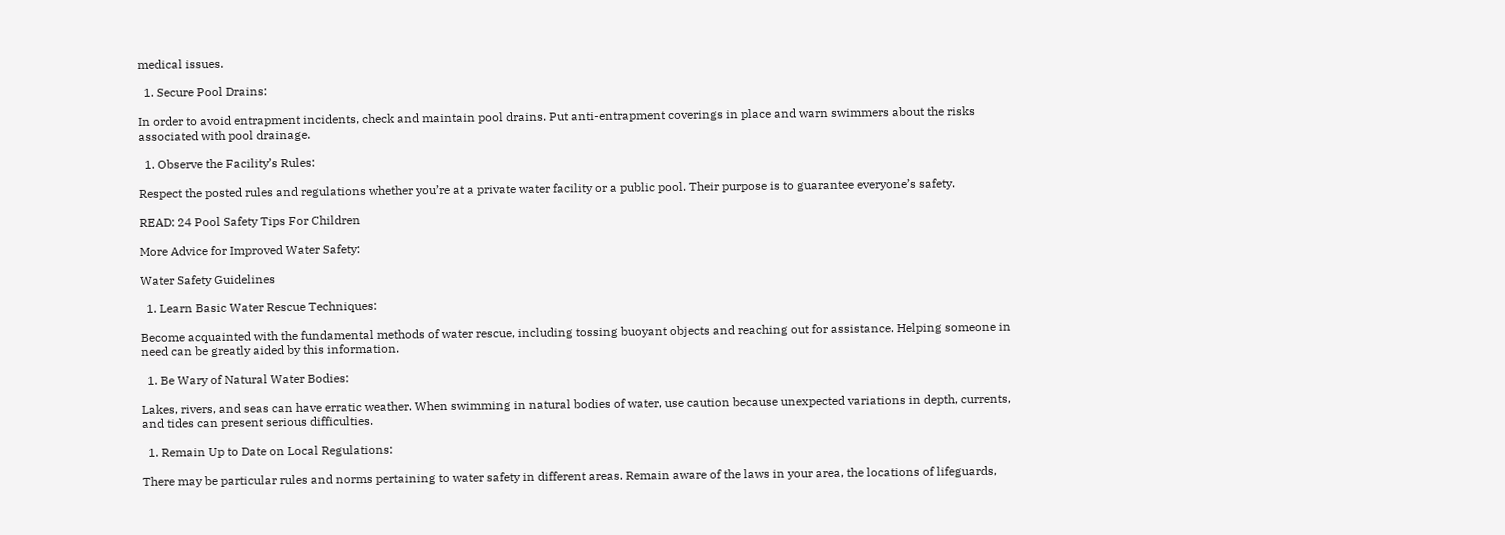medical issues.

  1. Secure Pool Drains:

In order to avoid entrapment incidents, check and maintain pool drains. Put anti-entrapment coverings in place and warn swimmers about the risks associated with pool drainage.

  1. Observe the Facility’s Rules:

Respect the posted rules and regulations whether you’re at a private water facility or a public pool. Their purpose is to guarantee everyone’s safety.

READ: 24 Pool Safety Tips For Children

More Advice for Improved Water Safety:

Water Safety Guidelines

  1. Learn Basic Water Rescue Techniques:

Become acquainted with the fundamental methods of water rescue, including tossing buoyant objects and reaching out for assistance. Helping someone in need can be greatly aided by this information.

  1. Be Wary of Natural Water Bodies:

Lakes, rivers, and seas can have erratic weather. When swimming in natural bodies of water, use caution because unexpected variations in depth, currents, and tides can present serious difficulties.

  1. Remain Up to Date on Local Regulations:

There may be particular rules and norms pertaining to water safety in different areas. Remain aware of the laws in your area, the locations of lifeguards,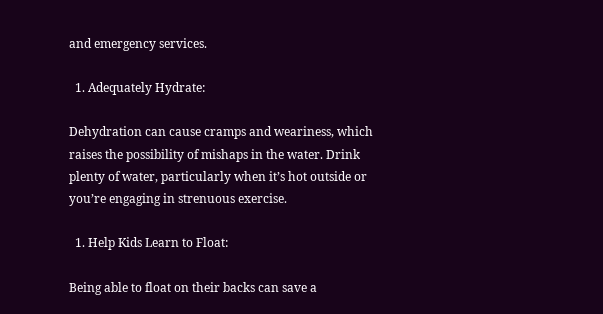and emergency services.

  1. Adequately Hydrate:

Dehydration can cause cramps and weariness, which raises the possibility of mishaps in the water. Drink plenty of water, particularly when it’s hot outside or you’re engaging in strenuous exercise.

  1. Help Kids Learn to Float:

Being able to float on their backs can save a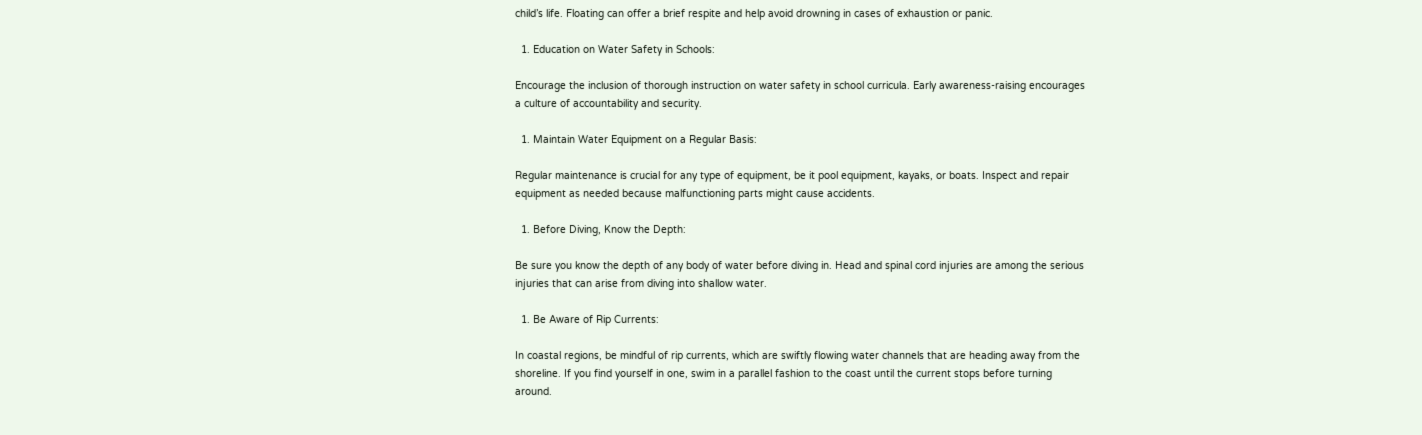child’s life. Floating can offer a brief respite and help avoid drowning in cases of exhaustion or panic.

  1. Education on Water Safety in Schools:

Encourage the inclusion of thorough instruction on water safety in school curricula. Early awareness-raising encourages a culture of accountability and security.

  1. Maintain Water Equipment on a Regular Basis:

Regular maintenance is crucial for any type of equipment, be it pool equipment, kayaks, or boats. Inspect and repair equipment as needed because malfunctioning parts might cause accidents.

  1. Before Diving, Know the Depth:

Be sure you know the depth of any body of water before diving in. Head and spinal cord injuries are among the serious injuries that can arise from diving into shallow water.

  1. Be Aware of Rip Currents:

In coastal regions, be mindful of rip currents, which are swiftly flowing water channels that are heading away from the shoreline. If you find yourself in one, swim in a parallel fashion to the coast until the current stops before turning around.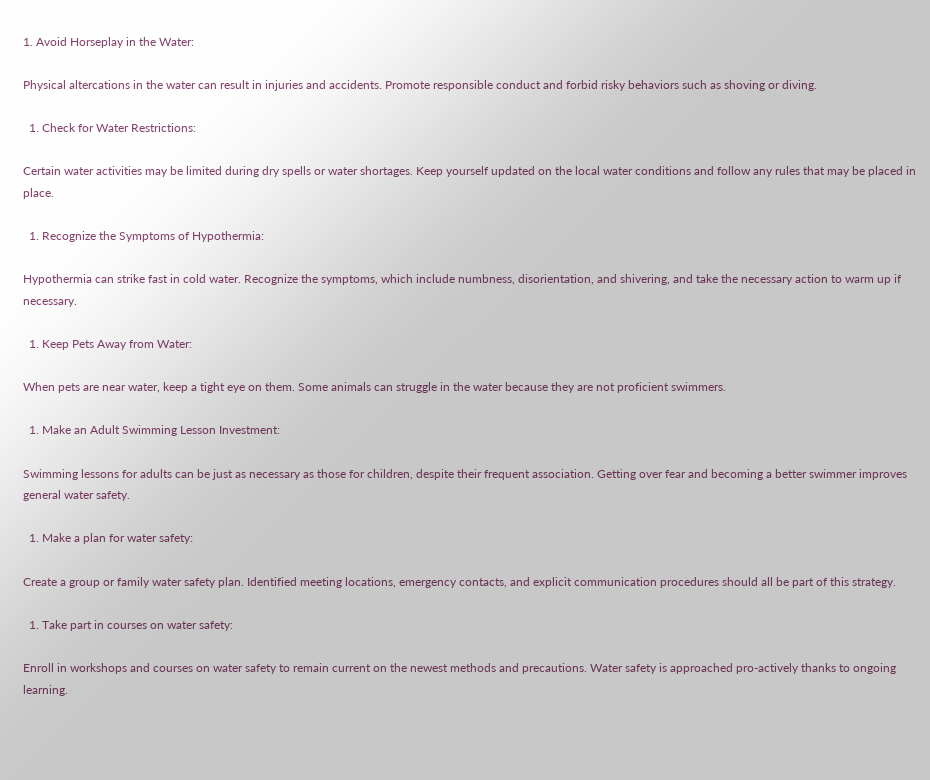1. Avoid Horseplay in the Water:

Physical altercations in the water can result in injuries and accidents. Promote responsible conduct and forbid risky behaviors such as shoving or diving.

  1. Check for Water Restrictions:

Certain water activities may be limited during dry spells or water shortages. Keep yourself updated on the local water conditions and follow any rules that may be placed in place.

  1. Recognize the Symptoms of Hypothermia:

Hypothermia can strike fast in cold water. Recognize the symptoms, which include numbness, disorientation, and shivering, and take the necessary action to warm up if necessary.

  1. Keep Pets Away from Water:

When pets are near water, keep a tight eye on them. Some animals can struggle in the water because they are not proficient swimmers.

  1. Make an Adult Swimming Lesson Investment:

Swimming lessons for adults can be just as necessary as those for children, despite their frequent association. Getting over fear and becoming a better swimmer improves general water safety.

  1. Make a plan for water safety:

Create a group or family water safety plan. Identified meeting locations, emergency contacts, and explicit communication procedures should all be part of this strategy.

  1. Take part in courses on water safety:

Enroll in workshops and courses on water safety to remain current on the newest methods and precautions. Water safety is approached pro-actively thanks to ongoing learning.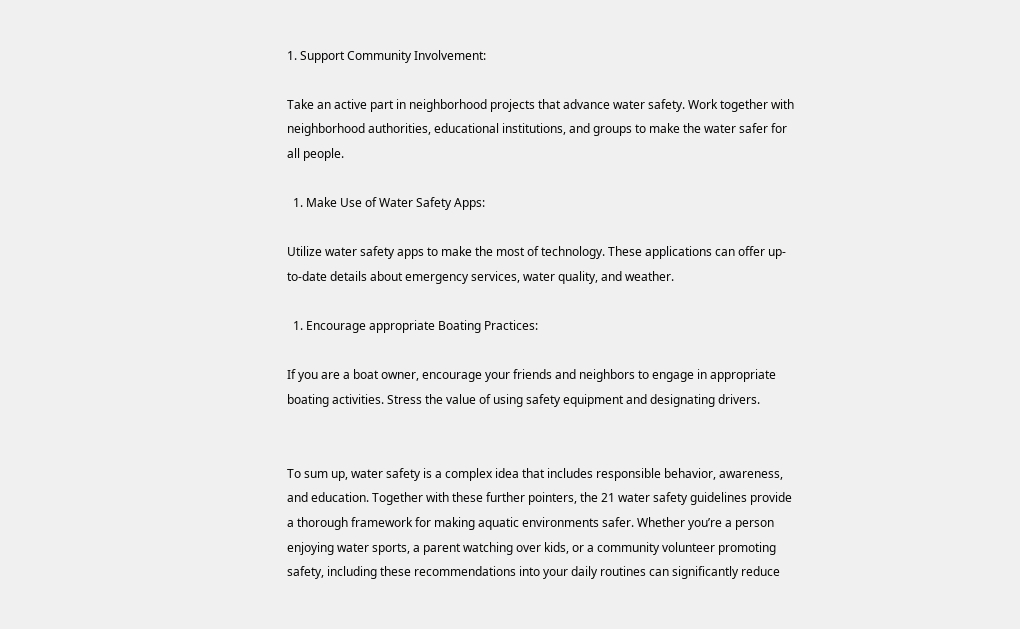1. Support Community Involvement:

Take an active part in neighborhood projects that advance water safety. Work together with neighborhood authorities, educational institutions, and groups to make the water safer for all people.

  1. Make Use of Water Safety Apps:

Utilize water safety apps to make the most of technology. These applications can offer up-to-date details about emergency services, water quality, and weather.

  1. Encourage appropriate Boating Practices:

If you are a boat owner, encourage your friends and neighbors to engage in appropriate boating activities. Stress the value of using safety equipment and designating drivers.


To sum up, water safety is a complex idea that includes responsible behavior, awareness, and education. Together with these further pointers, the 21 water safety guidelines provide a thorough framework for making aquatic environments safer. Whether you’re a person enjoying water sports, a parent watching over kids, or a community volunteer promoting safety, including these recommendations into your daily routines can significantly reduce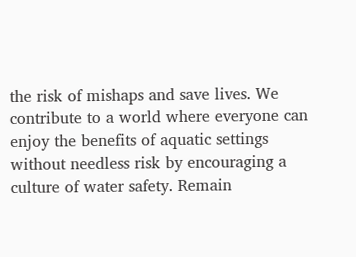the risk of mishaps and save lives. We contribute to a world where everyone can enjoy the benefits of aquatic settings without needless risk by encouraging a culture of water safety. Remain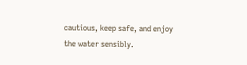cautious, keep safe, and enjoy the water sensibly.